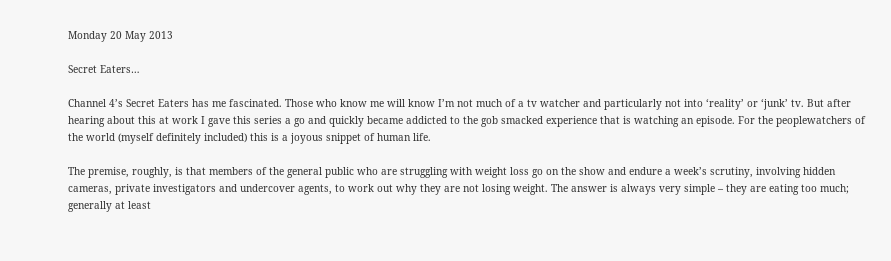Monday 20 May 2013

Secret Eaters…

Channel 4’s Secret Eaters has me fascinated. Those who know me will know I’m not much of a tv watcher and particularly not into ‘reality’ or ‘junk’ tv. But after hearing about this at work I gave this series a go and quickly became addicted to the gob smacked experience that is watching an episode. For the peoplewatchers of the world (myself definitely included) this is a joyous snippet of human life.

The premise, roughly, is that members of the general public who are struggling with weight loss go on the show and endure a week’s scrutiny, involving hidden cameras, private investigators and undercover agents, to work out why they are not losing weight. The answer is always very simple – they are eating too much; generally at least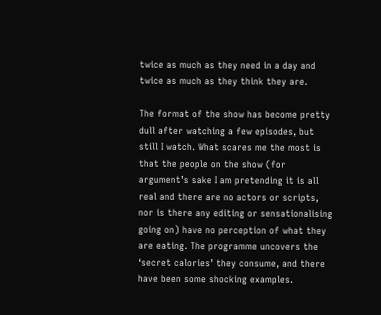twice as much as they need in a day and twice as much as they think they are.

The format of the show has become pretty dull after watching a few episodes, but still I watch. What scares me the most is that the people on the show (for argument’s sake I am pretending it is all real and there are no actors or scripts, nor is there any editing or sensationalising going on) have no perception of what they are eating. The programme uncovers the ‘secret calories’ they consume, and there have been some shocking examples.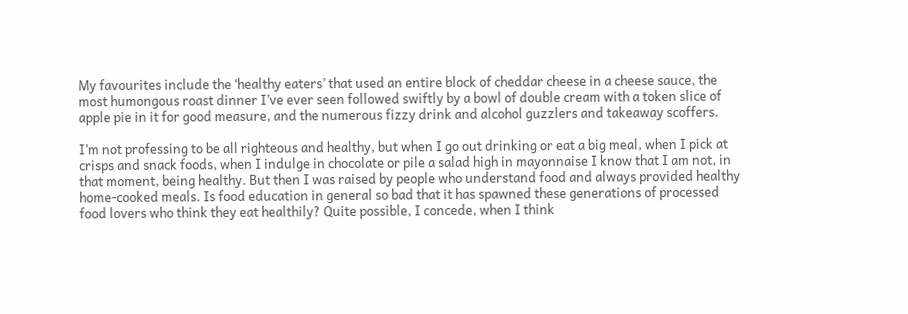My favourites include the ‘healthy eaters’ that used an entire block of cheddar cheese in a cheese sauce, the most humongous roast dinner I’ve ever seen followed swiftly by a bowl of double cream with a token slice of apple pie in it for good measure, and the numerous fizzy drink and alcohol guzzlers and takeaway scoffers.

I’m not professing to be all righteous and healthy, but when I go out drinking or eat a big meal, when I pick at crisps and snack foods, when I indulge in chocolate or pile a salad high in mayonnaise I know that I am not, in that moment, being healthy. But then I was raised by people who understand food and always provided healthy home-cooked meals. Is food education in general so bad that it has spawned these generations of processed food lovers who think they eat healthily? Quite possible, I concede, when I think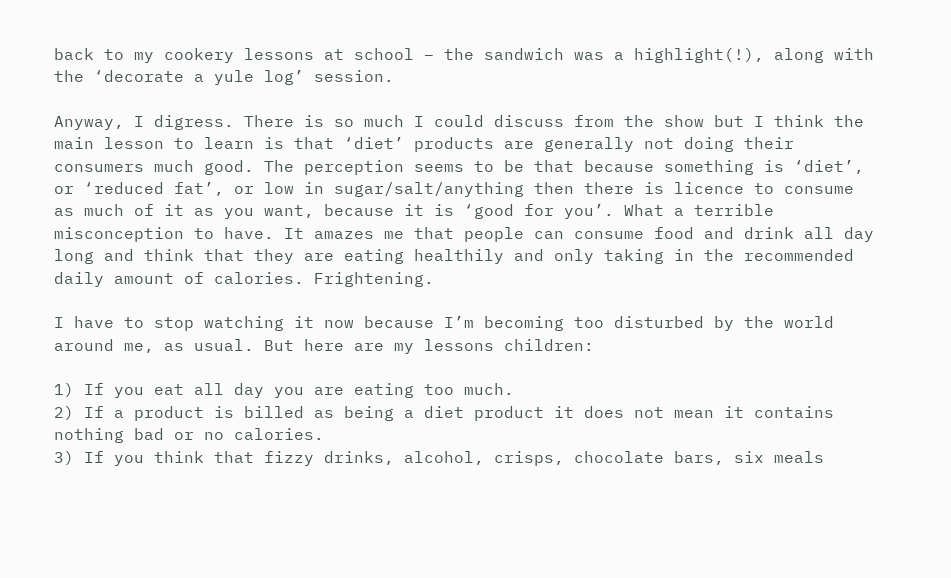back to my cookery lessons at school – the sandwich was a highlight(!), along with the ‘decorate a yule log’ session.

Anyway, I digress. There is so much I could discuss from the show but I think the main lesson to learn is that ‘diet’ products are generally not doing their consumers much good. The perception seems to be that because something is ‘diet’, or ‘reduced fat’, or low in sugar/salt/anything then there is licence to consume as much of it as you want, because it is ‘good for you’. What a terrible misconception to have. It amazes me that people can consume food and drink all day long and think that they are eating healthily and only taking in the recommended daily amount of calories. Frightening.

I have to stop watching it now because I’m becoming too disturbed by the world around me, as usual. But here are my lessons children:

1) If you eat all day you are eating too much.
2) If a product is billed as being a diet product it does not mean it contains nothing bad or no calories.
3) If you think that fizzy drinks, alcohol, crisps, chocolate bars, six meals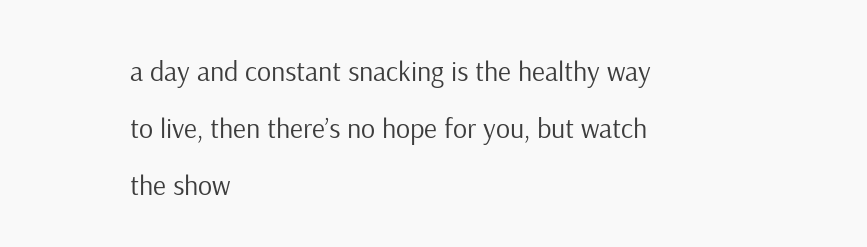a day and constant snacking is the healthy way to live, then there’s no hope for you, but watch the show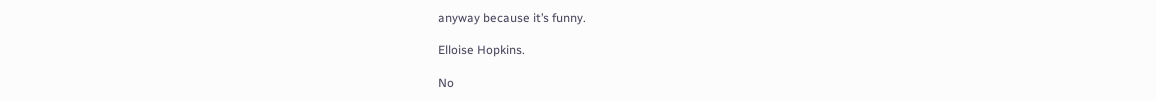anyway because it’s funny.

Elloise Hopkins.

No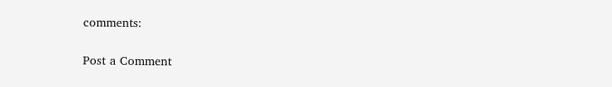comments:

Post a Comment